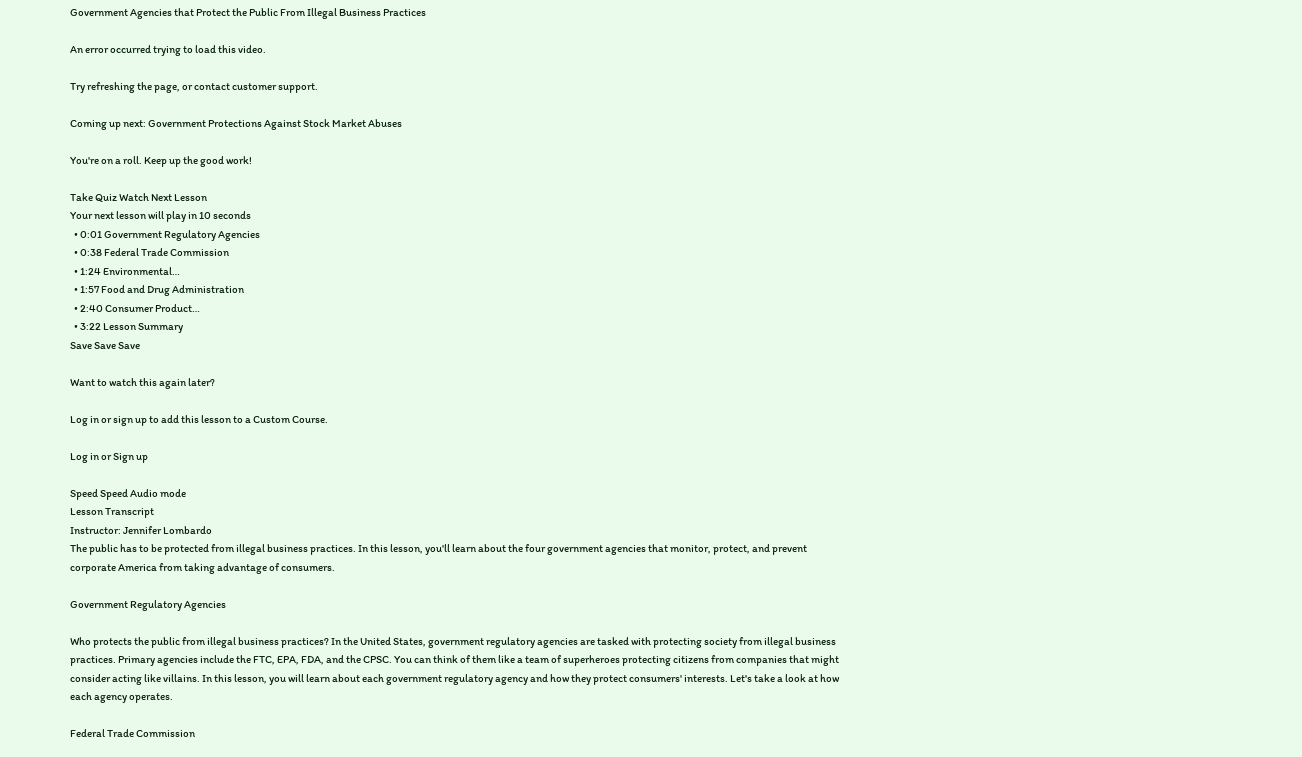Government Agencies that Protect the Public From Illegal Business Practices

An error occurred trying to load this video.

Try refreshing the page, or contact customer support.

Coming up next: Government Protections Against Stock Market Abuses

You're on a roll. Keep up the good work!

Take Quiz Watch Next Lesson
Your next lesson will play in 10 seconds
  • 0:01 Government Regulatory Agencies
  • 0:38 Federal Trade Commission
  • 1:24 Environmental…
  • 1:57 Food and Drug Administration
  • 2:40 Consumer Product…
  • 3:22 Lesson Summary
Save Save Save

Want to watch this again later?

Log in or sign up to add this lesson to a Custom Course.

Log in or Sign up

Speed Speed Audio mode
Lesson Transcript
Instructor: Jennifer Lombardo
The public has to be protected from illegal business practices. In this lesson, you'll learn about the four government agencies that monitor, protect, and prevent corporate America from taking advantage of consumers.

Government Regulatory Agencies

Who protects the public from illegal business practices? In the United States, government regulatory agencies are tasked with protecting society from illegal business practices. Primary agencies include the FTC, EPA, FDA, and the CPSC. You can think of them like a team of superheroes protecting citizens from companies that might consider acting like villains. In this lesson, you will learn about each government regulatory agency and how they protect consumers' interests. Let's take a look at how each agency operates.

Federal Trade Commission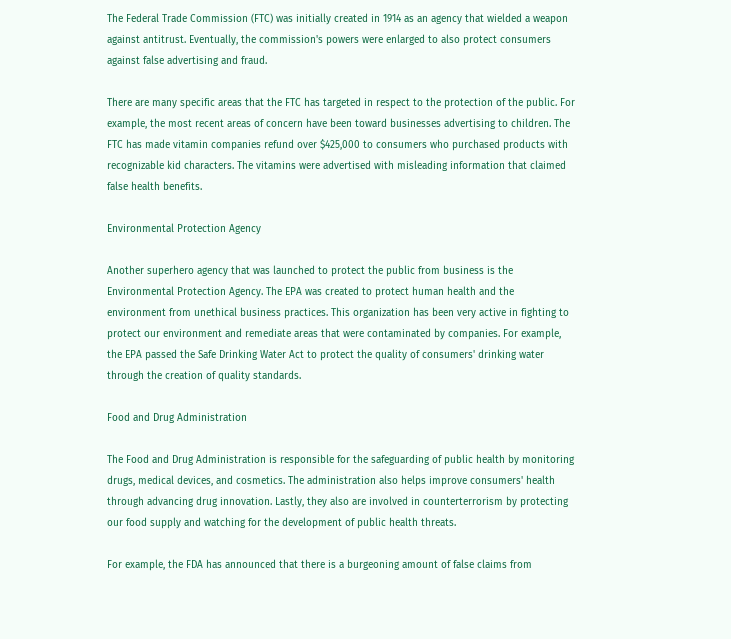The Federal Trade Commission (FTC) was initially created in 1914 as an agency that wielded a weapon against antitrust. Eventually, the commission's powers were enlarged to also protect consumers against false advertising and fraud.

There are many specific areas that the FTC has targeted in respect to the protection of the public. For example, the most recent areas of concern have been toward businesses advertising to children. The FTC has made vitamin companies refund over $425,000 to consumers who purchased products with recognizable kid characters. The vitamins were advertised with misleading information that claimed false health benefits.

Environmental Protection Agency

Another superhero agency that was launched to protect the public from business is the Environmental Protection Agency. The EPA was created to protect human health and the environment from unethical business practices. This organization has been very active in fighting to protect our environment and remediate areas that were contaminated by companies. For example, the EPA passed the Safe Drinking Water Act to protect the quality of consumers' drinking water through the creation of quality standards.

Food and Drug Administration

The Food and Drug Administration is responsible for the safeguarding of public health by monitoring drugs, medical devices, and cosmetics. The administration also helps improve consumers' health through advancing drug innovation. Lastly, they also are involved in counterterrorism by protecting our food supply and watching for the development of public health threats.

For example, the FDA has announced that there is a burgeoning amount of false claims from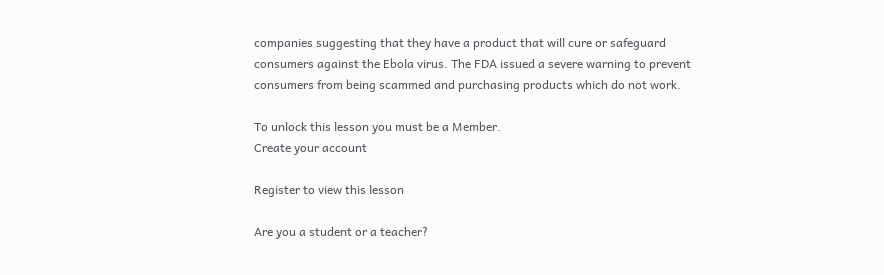companies suggesting that they have a product that will cure or safeguard consumers against the Ebola virus. The FDA issued a severe warning to prevent consumers from being scammed and purchasing products which do not work.

To unlock this lesson you must be a Member.
Create your account

Register to view this lesson

Are you a student or a teacher?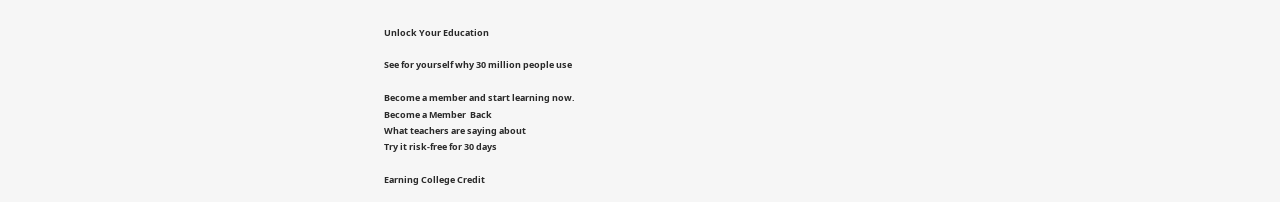Unlock Your Education

See for yourself why 30 million people use

Become a member and start learning now.
Become a Member  Back
What teachers are saying about
Try it risk-free for 30 days

Earning College Credit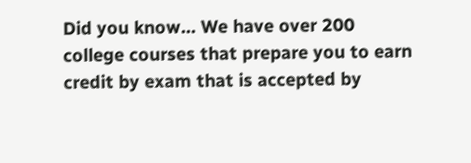Did you know… We have over 200 college courses that prepare you to earn credit by exam that is accepted by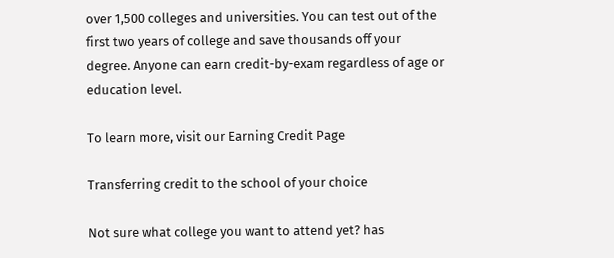over 1,500 colleges and universities. You can test out of the first two years of college and save thousands off your degree. Anyone can earn credit-by-exam regardless of age or education level.

To learn more, visit our Earning Credit Page

Transferring credit to the school of your choice

Not sure what college you want to attend yet? has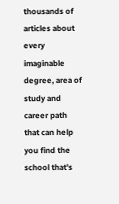thousands of articles about every imaginable degree, area of study and career path that can help you find the school that's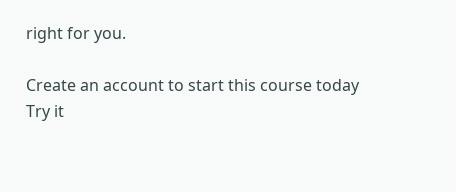right for you.

Create an account to start this course today
Try it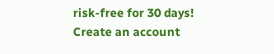risk-free for 30 days!
Create an account